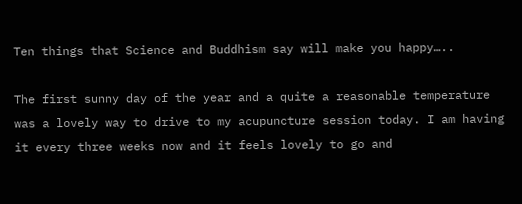Ten things that Science and Buddhism say will make you happy…..

The first sunny day of the year and a quite a reasonable temperature was a lovely way to drive to my acupuncture session today. I am having it every three weeks now and it feels lovely to go and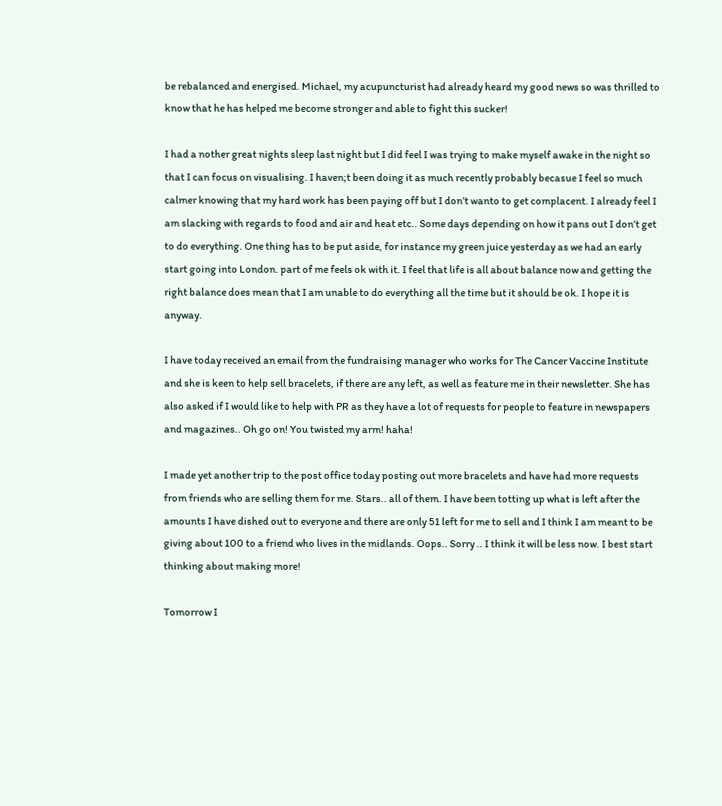be rebalanced and energised. Michael, my acupuncturist had already heard my good news so was thrilled to know that he has helped me become stronger and able to fight this sucker!

I had a nother great nights sleep last night but I did feel I was trying to make myself awake in the night so that I can focus on visualising. I haven;t been doing it as much recently probably becasue I feel so much calmer knowing that my hard work has been paying off but I don’t wanto to get complacent. I already feel I am slacking with regards to food and air and heat etc.. Some days depending on how it pans out I don’t get to do everything. One thing has to be put aside, for instance my green juice yesterday as we had an early start going into London. part of me feels ok with it. I feel that life is all about balance now and getting the right balance does mean that I am unable to do everything all the time but it should be ok. I hope it is anyway.

I have today received an email from the fundraising manager who works for The Cancer Vaccine Institute and she is keen to help sell bracelets, if there are any left, as well as feature me in their newsletter. She has also asked if I would like to help with PR as they have a lot of requests for people to feature in newspapers and magazines.. Oh go on! You twisted my arm! haha!

I made yet another trip to the post office today posting out more bracelets and have had more requests from friends who are selling them for me. Stars.. all of them. I have been totting up what is left after the amounts I have dished out to everyone and there are only 51 left for me to sell and I think I am meant to be giving about 100 to a friend who lives in the midlands. Oops.. Sorry .. I think it will be less now. I best start thinking about making more!

Tomorrow I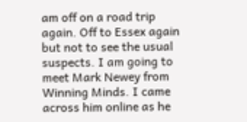am off on a road trip again. Off to Essex again but not to see the usual suspects. I am going to meet Mark Newey from Winning Minds. I came across him online as he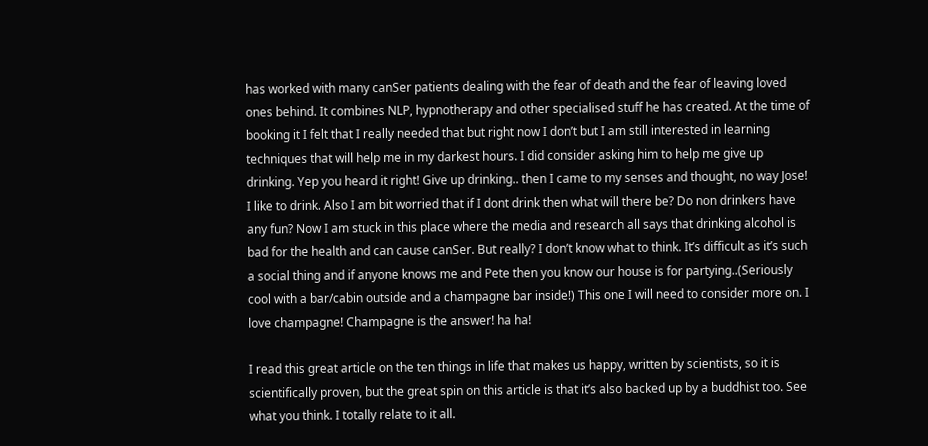has worked with many canSer patients dealing with the fear of death and the fear of leaving loved ones behind. It combines NLP, hypnotherapy and other specialised stuff he has created. At the time of booking it I felt that I really needed that but right now I don’t but I am still interested in learning techniques that will help me in my darkest hours. I did consider asking him to help me give up drinking. Yep you heard it right! Give up drinking.. then I came to my senses and thought, no way Jose! I like to drink. Also I am bit worried that if I dont drink then what will there be? Do non drinkers have any fun? Now I am stuck in this place where the media and research all says that drinking alcohol is bad for the health and can cause canSer. But really? I don’t know what to think. It’s difficult as it’s such a social thing and if anyone knows me and Pete then you know our house is for partying..(Seriously cool with a bar/cabin outside and a champagne bar inside!) This one I will need to consider more on. I love champagne! Champagne is the answer! ha ha!

I read this great article on the ten things in life that makes us happy, written by scientists, so it is scientifically proven, but the great spin on this article is that it’s also backed up by a buddhist too. See what you think. I totally relate to it all.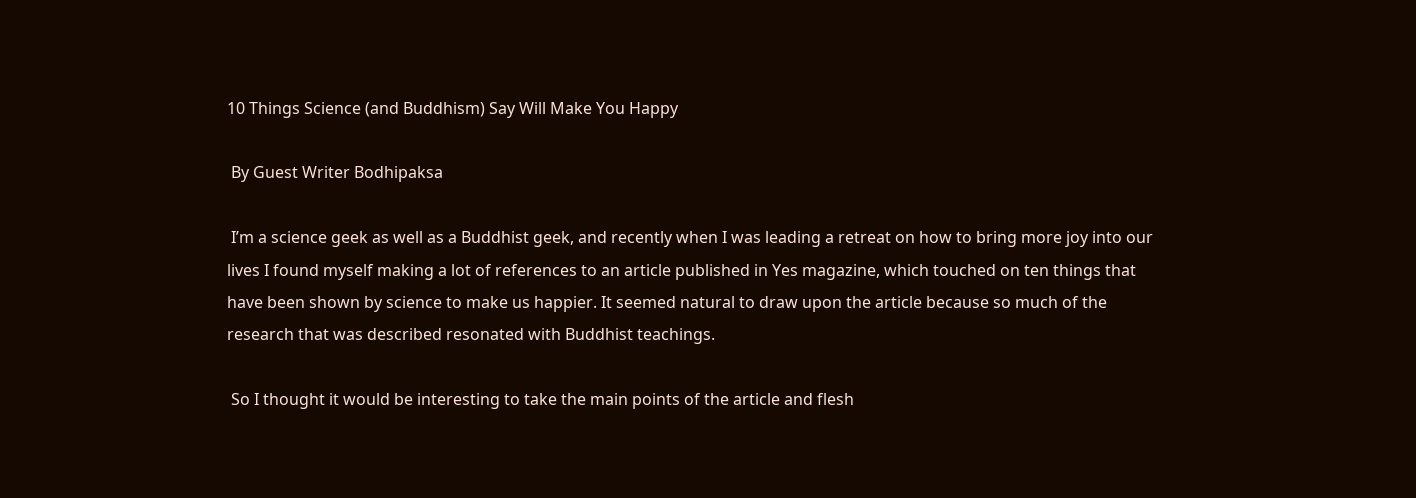10 Things Science (and Buddhism) Say Will Make You Happy

 By Guest Writer Bodhipaksa

 I’m a science geek as well as a Buddhist geek, and recently when I was leading a retreat on how to bring more joy into our lives I found myself making a lot of references to an article published in Yes magazine, which touched on ten things that have been shown by science to make us happier. It seemed natural to draw upon the article because so much of the research that was described resonated with Buddhist teachings.

 So I thought it would be interesting to take the main points of the article and flesh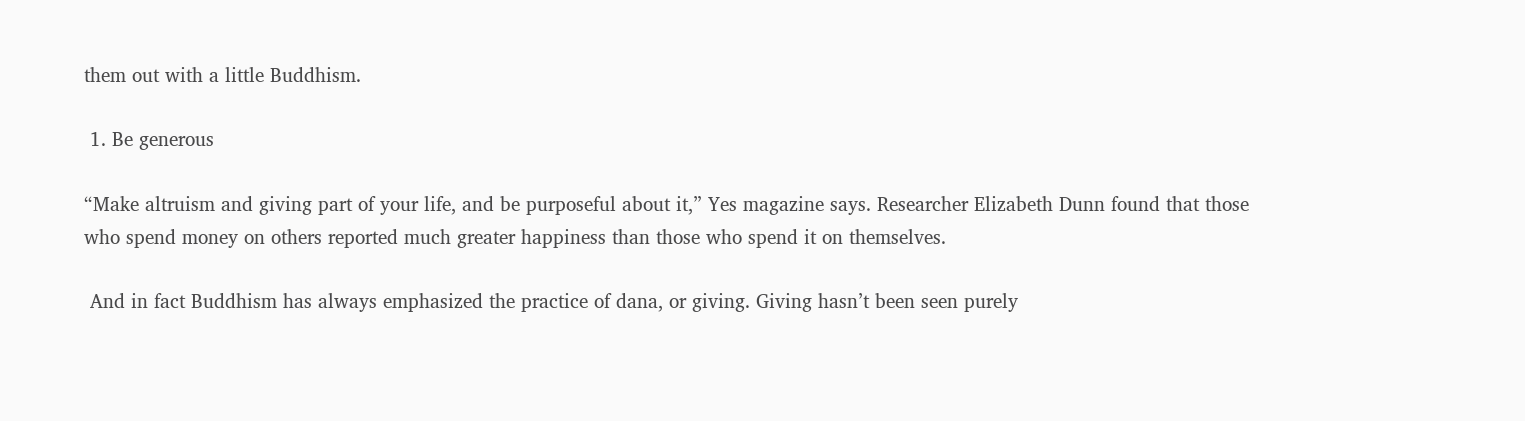them out with a little Buddhism.

 1. Be generous

“Make altruism and giving part of your life, and be purposeful about it,” Yes magazine says. Researcher Elizabeth Dunn found that those who spend money on others reported much greater happiness than those who spend it on themselves.

 And in fact Buddhism has always emphasized the practice of dana, or giving. Giving hasn’t been seen purely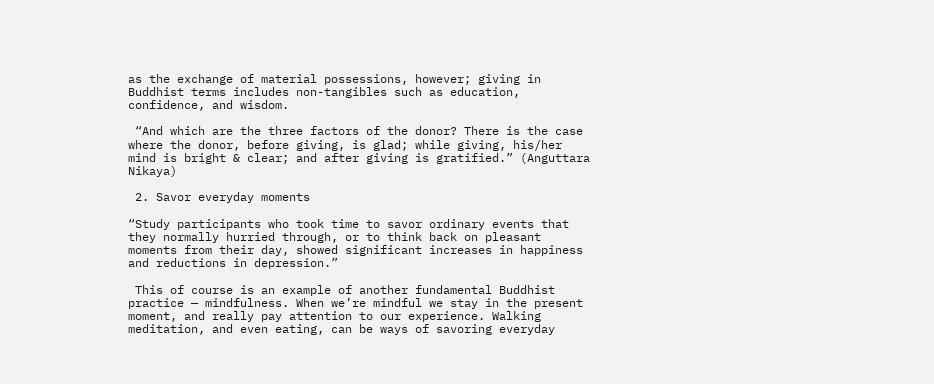as the exchange of material possessions, however; giving in Buddhist terms includes non-tangibles such as education, confidence, and wisdom.

 “And which are the three factors of the donor? There is the case where the donor, before giving, is glad; while giving, his/her mind is bright & clear; and after giving is gratified.” (Anguttara Nikaya)

 2. Savor everyday moments

“Study participants who took time to savor ordinary events that they normally hurried through, or to think back on pleasant moments from their day, showed significant increases in happiness and reductions in depression.”

 This of course is an example of another fundamental Buddhist practice — mindfulness. When we’re mindful we stay in the present moment, and really pay attention to our experience. Walking meditation, and even eating, can be ways of savoring everyday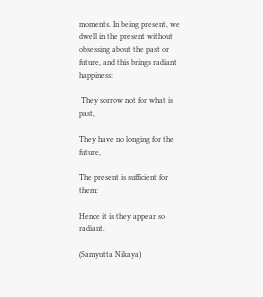moments. In being present, we dwell in the present without obsessing about the past or future, and this brings radiant happiness:

 They sorrow not for what is past,

They have no longing for the future,

The present is sufficient for them:

Hence it is they appear so radiant.

(Samyutta Nikaya)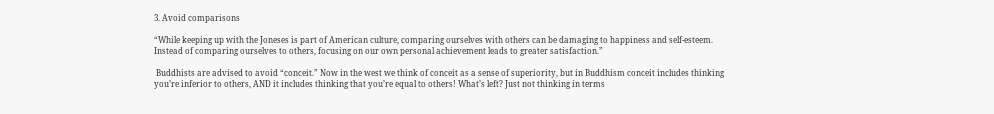3. Avoid comparisons

“While keeping up with the Joneses is part of American culture, comparing ourselves with others can be damaging to happiness and self-esteem. Instead of comparing ourselves to others, focusing on our own personal achievement leads to greater satisfaction.”

 Buddhists are advised to avoid “conceit.” Now in the west we think of conceit as a sense of superiority, but in Buddhism conceit includes thinking you’re inferior to others, AND it includes thinking that you’re equal to others! What’s left? Just not thinking in terms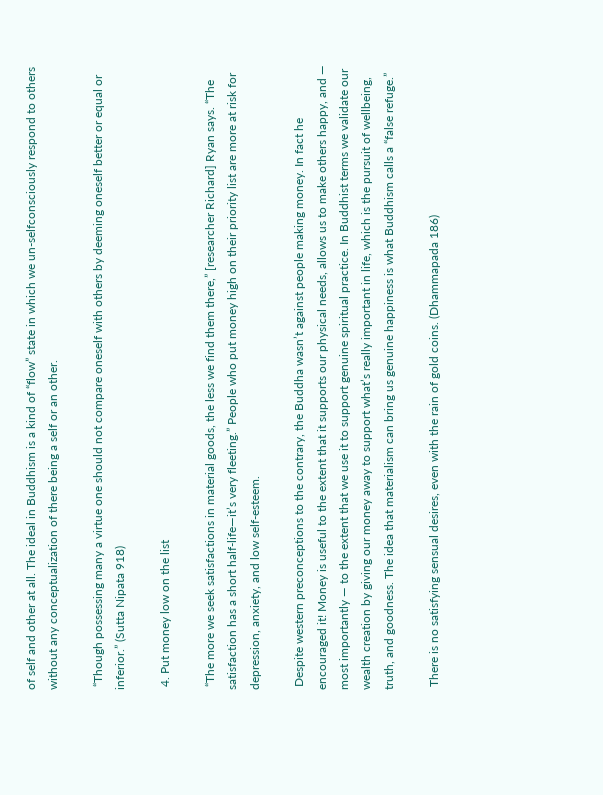of self and other at all. The ideal in Buddhism is a kind of “flow” state in which we un-selfconsciously respond to others without any conceptualization of there being a self or an other.

 “Though possessing many a virtue one should not compare oneself with others by deeming oneself better or equal or inferior.” (Sutta Nipata 918)

 4. Put money low on the list

 “The more we seek satisfactions in material goods, the less we find them there,” [researcher Richard] Ryan says. “The satisfaction has a short half-life—it’s very fleeting.” People who put money high on their priority list are more at risk for depression, anxiety, and low self-esteem.

 Despite western preconceptions to the contrary, the Buddha wasn’t against people making money. In fact he encouraged it! Money is useful to the extent that it supports our physical needs, allows us to make others happy, and — most importantly — to the extent that we use it to support genuine spiritual practice. In Buddhist terms we validate our wealth creation by giving our money away to support what’s really important in life, which is the pursuit of wellbeing, truth, and goodness. The idea that materialism can bring us genuine happiness is what Buddhism calls a “false refuge.”

 There is no satisfying sensual desires, even with the rain of gold coins. (Dhammapada 186)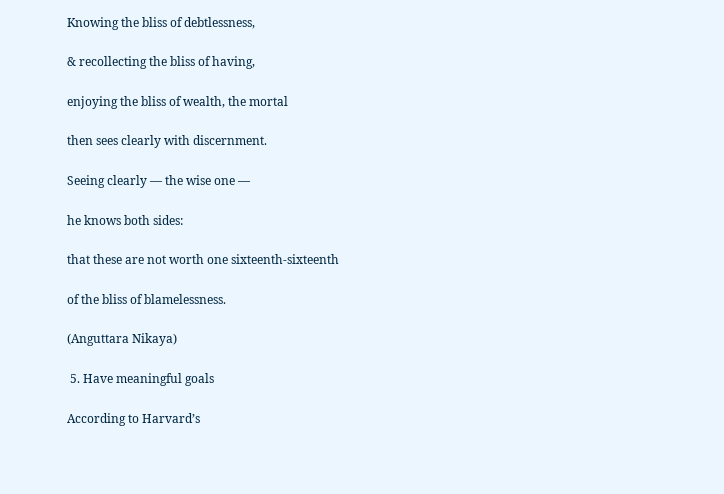Knowing the bliss of debtlessness,

& recollecting the bliss of having,

enjoying the bliss of wealth, the mortal

then sees clearly with discernment.

Seeing clearly — the wise one —

he knows both sides:

that these are not worth one sixteenth-sixteenth

of the bliss of blamelessness.

(Anguttara Nikaya)

 5. Have meaningful goals

According to Harvard’s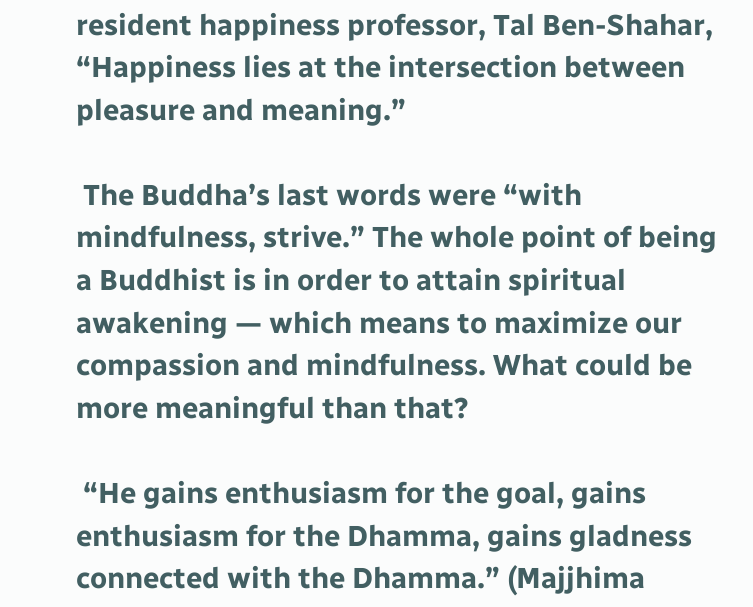resident happiness professor, Tal Ben-Shahar, “Happiness lies at the intersection between pleasure and meaning.”

 The Buddha’s last words were “with mindfulness, strive.” The whole point of being a Buddhist is in order to attain spiritual awakening — which means to maximize our compassion and mindfulness. What could be more meaningful than that?

 “He gains enthusiasm for the goal, gains enthusiasm for the Dhamma, gains gladness connected with the Dhamma.” (Majjhima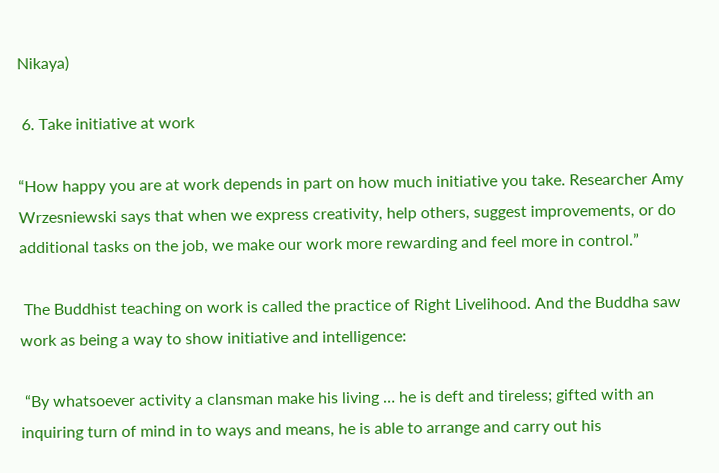Nikaya)

 6. Take initiative at work

“How happy you are at work depends in part on how much initiative you take. Researcher Amy Wrzesniewski says that when we express creativity, help others, suggest improvements, or do additional tasks on the job, we make our work more rewarding and feel more in control.”

 The Buddhist teaching on work is called the practice of Right Livelihood. And the Buddha saw work as being a way to show initiative and intelligence:

 “By whatsoever activity a clansman make his living … he is deft and tireless; gifted with an inquiring turn of mind in to ways and means, he is able to arrange and carry out his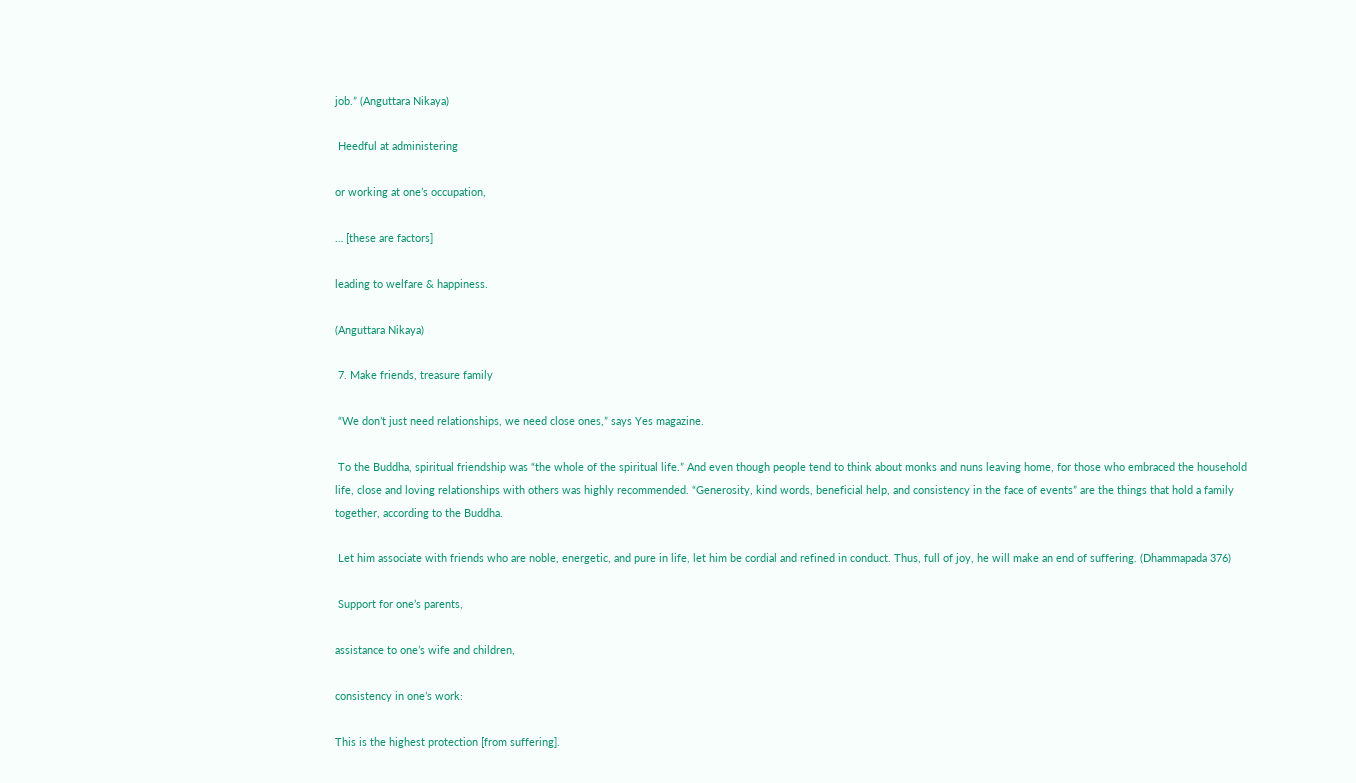job.” (Anguttara Nikaya)

 Heedful at administering

or working at one’s occupation,

… [these are factors]

leading to welfare & happiness.

(Anguttara Nikaya)

 7. Make friends, treasure family

 “We don’t just need relationships, we need close ones,” says Yes magazine.

 To the Buddha, spiritual friendship was “the whole of the spiritual life.” And even though people tend to think about monks and nuns leaving home, for those who embraced the household life, close and loving relationships with others was highly recommended. “Generosity, kind words, beneficial help, and consistency in the face of events” are the things that hold a family together, according to the Buddha.

 Let him associate with friends who are noble, energetic, and pure in life, let him be cordial and refined in conduct. Thus, full of joy, he will make an end of suffering. (Dhammapada 376)

 Support for one’s parents,

assistance to one’s wife and children,

consistency in one’s work:

This is the highest protection [from suffering].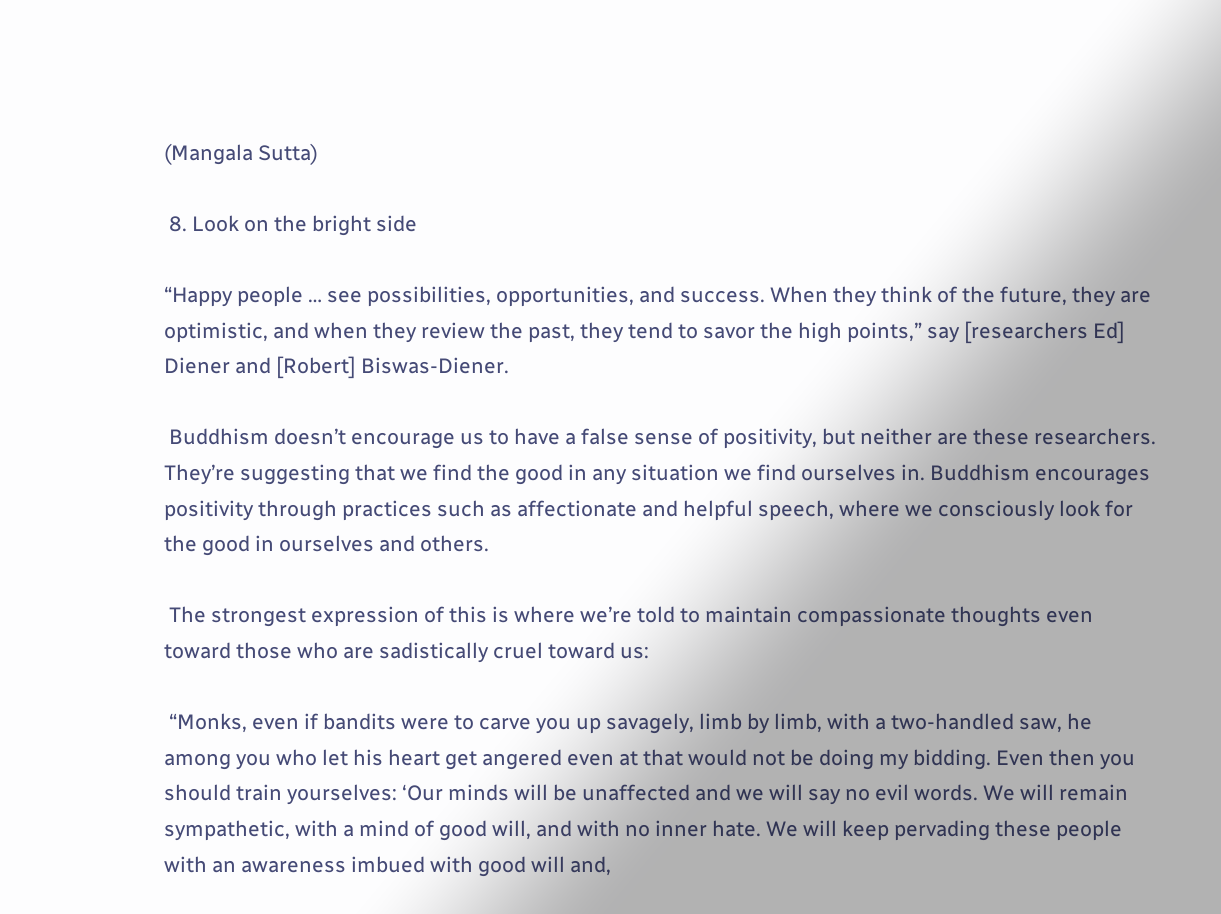(Mangala Sutta)

 8. Look on the bright side

“Happy people … see possibilities, opportunities, and success. When they think of the future, they are optimistic, and when they review the past, they tend to savor the high points,” say [researchers Ed] Diener and [Robert] Biswas-Diener.

 Buddhism doesn’t encourage us to have a false sense of positivity, but neither are these researchers. They’re suggesting that we find the good in any situation we find ourselves in. Buddhism encourages positivity through practices such as affectionate and helpful speech, where we consciously look for the good in ourselves and others.

 The strongest expression of this is where we’re told to maintain compassionate thoughts even toward those who are sadistically cruel toward us:

 “Monks, even if bandits were to carve you up savagely, limb by limb, with a two-handled saw, he among you who let his heart get angered even at that would not be doing my bidding. Even then you should train yourselves: ‘Our minds will be unaffected and we will say no evil words. We will remain sympathetic, with a mind of good will, and with no inner hate. We will keep pervading these people with an awareness imbued with good will and,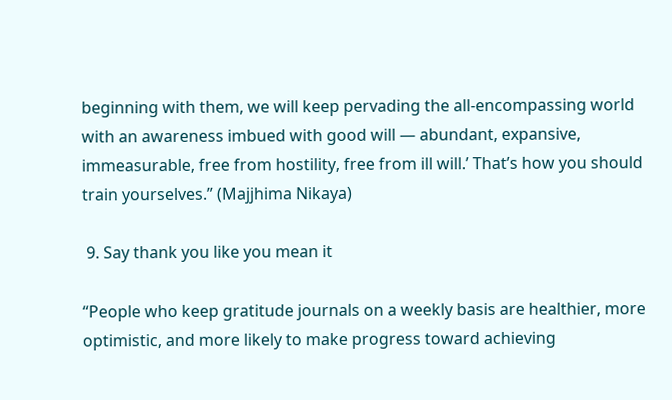beginning with them, we will keep pervading the all-encompassing world with an awareness imbued with good will — abundant, expansive, immeasurable, free from hostility, free from ill will.’ That’s how you should train yourselves.” (Majjhima Nikaya)

 9. Say thank you like you mean it

“People who keep gratitude journals on a weekly basis are healthier, more optimistic, and more likely to make progress toward achieving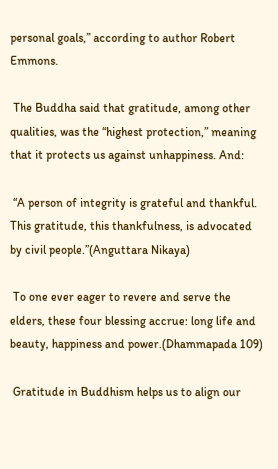personal goals,” according to author Robert Emmons.

 The Buddha said that gratitude, among other qualities, was the “highest protection,” meaning that it protects us against unhappiness. And:

 “A person of integrity is grateful and thankful. This gratitude, this thankfulness, is advocated by civil people.”(Anguttara Nikaya)

 To one ever eager to revere and serve the elders, these four blessing accrue: long life and beauty, happiness and power.(Dhammapada 109)

 Gratitude in Buddhism helps us to align our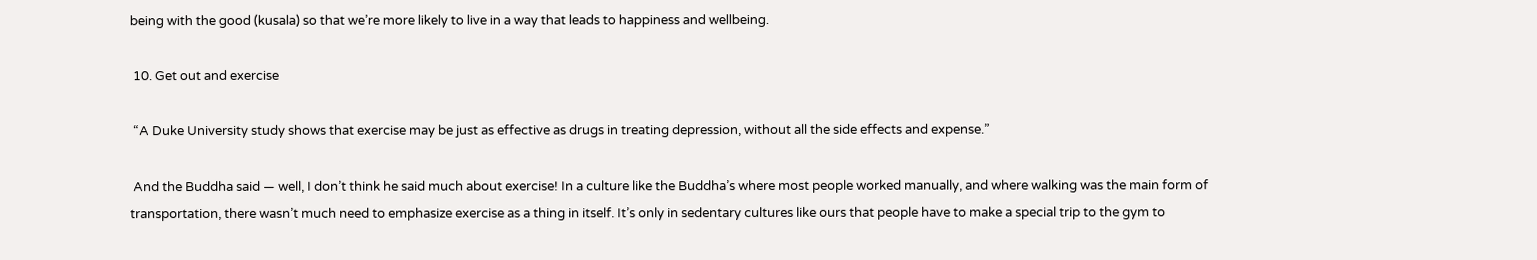being with the good (kusala) so that we’re more likely to live in a way that leads to happiness and wellbeing.

 10. Get out and exercise

 “A Duke University study shows that exercise may be just as effective as drugs in treating depression, without all the side effects and expense.”

 And the Buddha said — well, I don’t think he said much about exercise! In a culture like the Buddha’s where most people worked manually, and where walking was the main form of transportation, there wasn’t much need to emphasize exercise as a thing in itself. It’s only in sedentary cultures like ours that people have to make a special trip to the gym to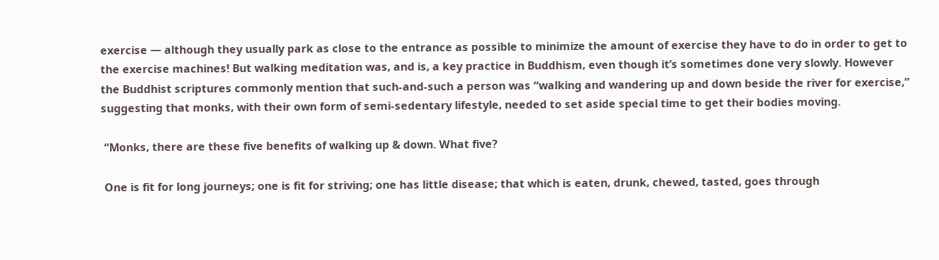exercise — although they usually park as close to the entrance as possible to minimize the amount of exercise they have to do in order to get to the exercise machines! But walking meditation was, and is, a key practice in Buddhism, even though it’s sometimes done very slowly. However the Buddhist scriptures commonly mention that such-and-such a person was “walking and wandering up and down beside the river for exercise,” suggesting that monks, with their own form of semi-sedentary lifestyle, needed to set aside special time to get their bodies moving.

 “Monks, there are these five benefits of walking up & down. What five?

 One is fit for long journeys; one is fit for striving; one has little disease; that which is eaten, drunk, chewed, tasted, goes through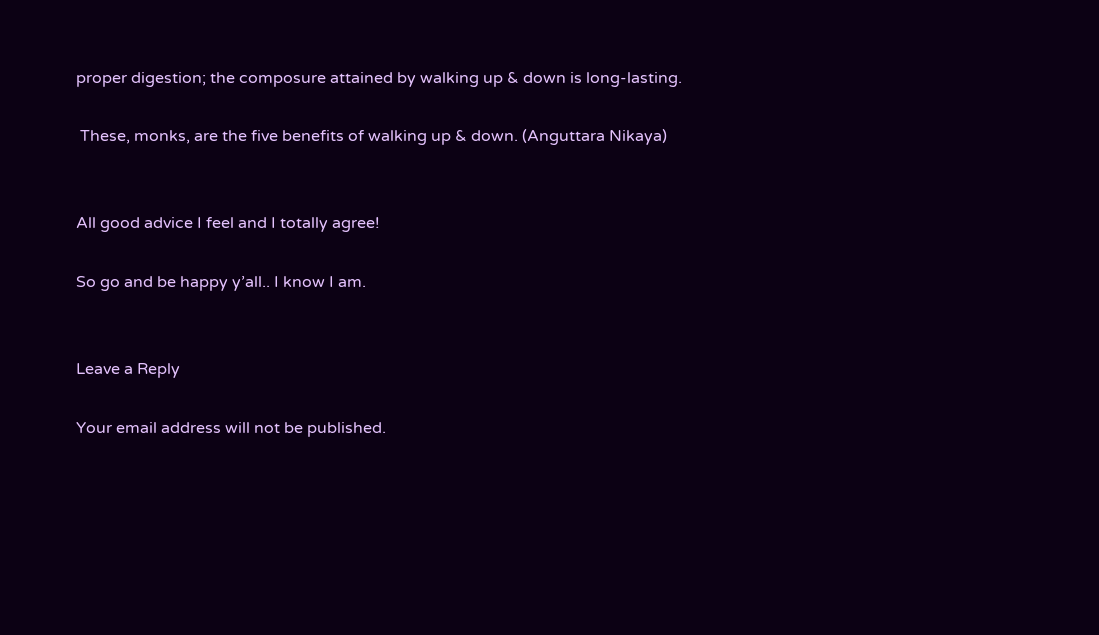proper digestion; the composure attained by walking up & down is long-lasting.

 These, monks, are the five benefits of walking up & down. (Anguttara Nikaya)


All good advice I feel and I totally agree!

So go and be happy y’all.. I know I am.


Leave a Reply

Your email address will not be published.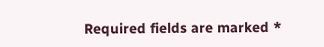Required fields are marked *